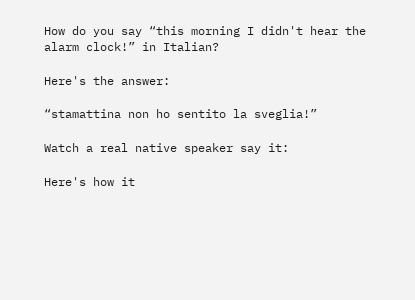How do you say “this morning I didn't hear the alarm clock!” in Italian?

Here's the answer:

“stamattina non ho sentito la sveglia!”

Watch a real native speaker say it:

Here's how it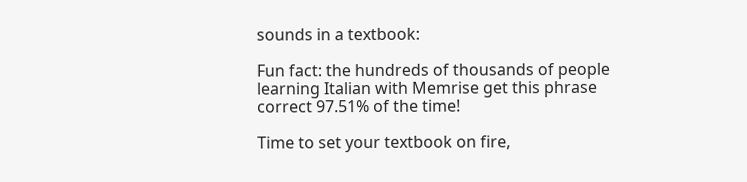sounds in a textbook:

Fun fact: the hundreds of thousands of people learning Italian with Memrise get this phrase correct 97.51% of the time!

Time to set your textbook on fire,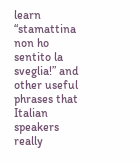learn “stamattina non ho sentito la sveglia!” and other useful phrases that Italian speakers really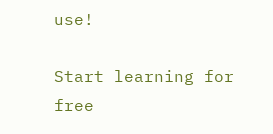use!

Start learning for free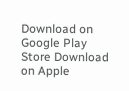Download on Google Play Store Download on Apple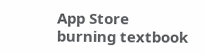App Store
burning textbook